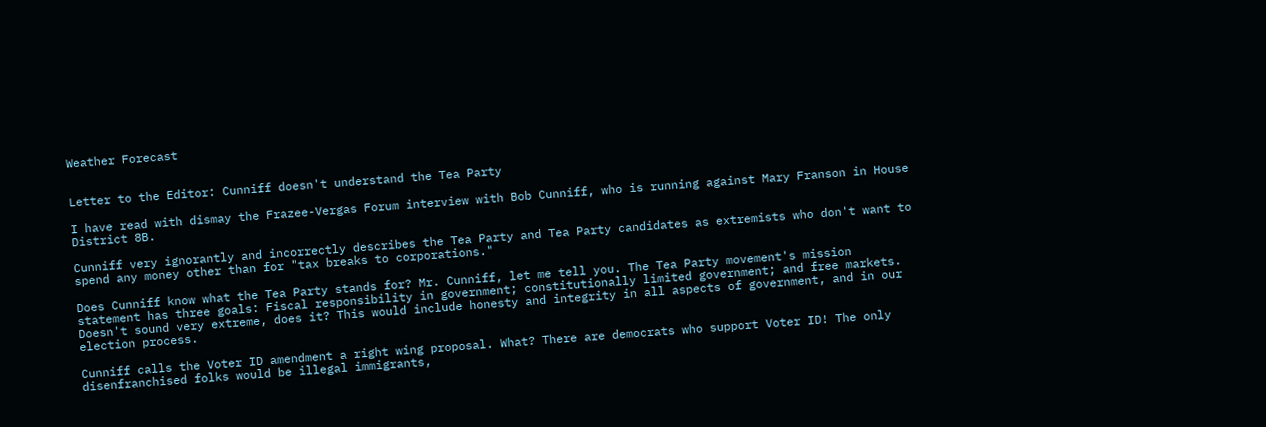Weather Forecast


Letter to the Editor: Cunniff doesn't understand the Tea Party

I have read with dismay the Frazee-Vergas Forum interview with Bob Cunniff, who is running against Mary Franson in House District 8B.

Cunniff very ignorantly and incorrectly describes the Tea Party and Tea Party candidates as extremists who don't want to spend any money other than for "tax breaks to corporations."

Does Cunniff know what the Tea Party stands for? Mr. Cunniff, let me tell you. The Tea Party movement's mission statement has three goals: Fiscal responsibility in government; constitutionally limited government; and free markets. Doesn't sound very extreme, does it? This would include honesty and integrity in all aspects of government, and in our election process.

Cunniff calls the Voter ID amendment a right wing proposal. What? There are democrats who support Voter ID! The only disenfranchised folks would be illegal immigrants,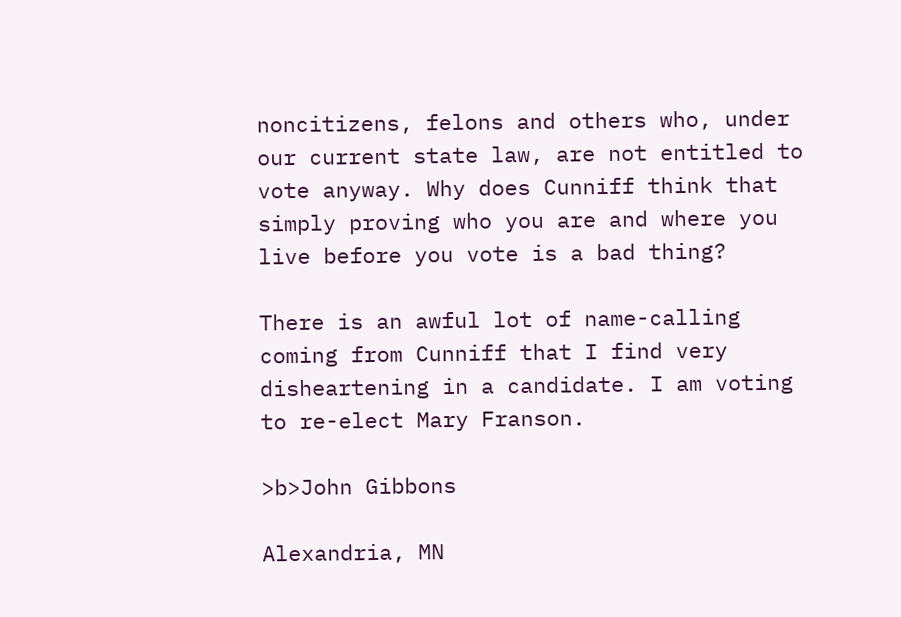noncitizens, felons and others who, under our current state law, are not entitled to vote anyway. Why does Cunniff think that simply proving who you are and where you live before you vote is a bad thing?

There is an awful lot of name-calling coming from Cunniff that I find very disheartening in a candidate. I am voting to re-elect Mary Franson.

>b>John Gibbons

Alexandria, MN